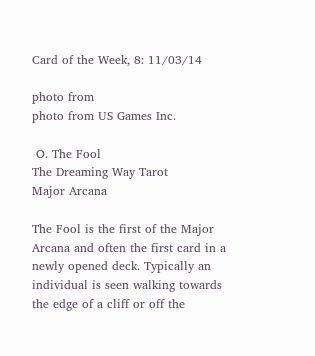Card of the Week, 8: 11/03/14

photo from
photo from US Games Inc.

 O. The Fool
The Dreaming Way Tarot
Major Arcana

The Fool is the first of the Major Arcana and often the first card in a newly opened deck. Typically an individual is seen walking towards the edge of a cliff or off the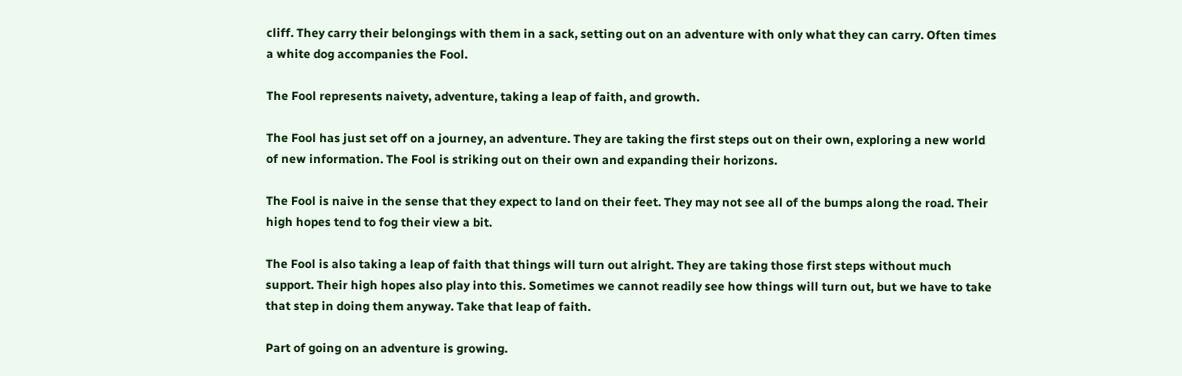cliff. They carry their belongings with them in a sack, setting out on an adventure with only what they can carry. Often times a white dog accompanies the Fool.

The Fool represents naivety, adventure, taking a leap of faith, and growth.

The Fool has just set off on a journey, an adventure. They are taking the first steps out on their own, exploring a new world of new information. The Fool is striking out on their own and expanding their horizons.

The Fool is naive in the sense that they expect to land on their feet. They may not see all of the bumps along the road. Their high hopes tend to fog their view a bit.

The Fool is also taking a leap of faith that things will turn out alright. They are taking those first steps without much support. Their high hopes also play into this. Sometimes we cannot readily see how things will turn out, but we have to take that step in doing them anyway. Take that leap of faith.

Part of going on an adventure is growing.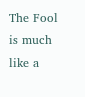The Fool is much like a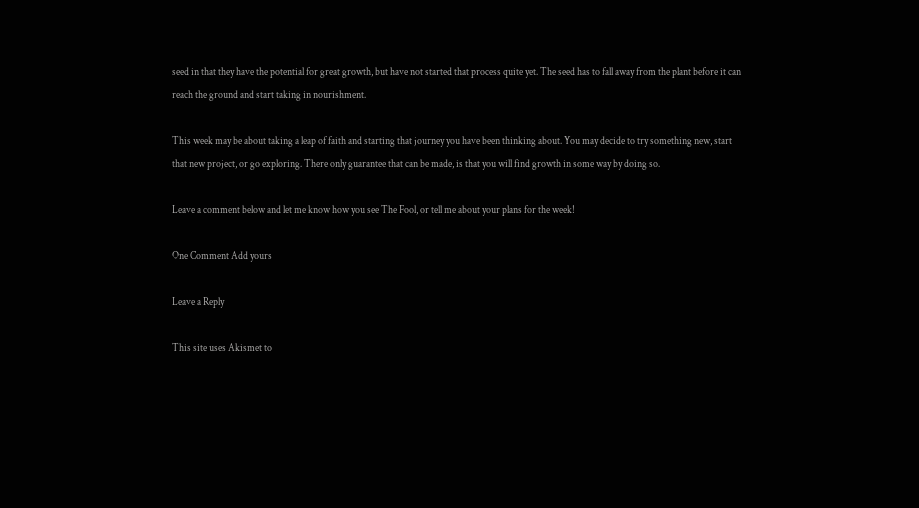seed in that they have the potential for great growth, but have not started that process quite yet. The seed has to fall away from the plant before it can reach the ground and start taking in nourishment.

This week may be about taking a leap of faith and starting that journey you have been thinking about. You may decide to try something new, start that new project, or go exploring. There only guarantee that can be made, is that you will find growth in some way by doing so.

Leave a comment below and let me know how you see The Fool, or tell me about your plans for the week!

One Comment Add yours

Leave a Reply

This site uses Akismet to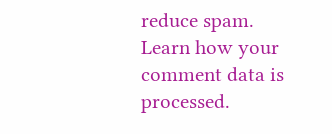reduce spam. Learn how your comment data is processed.